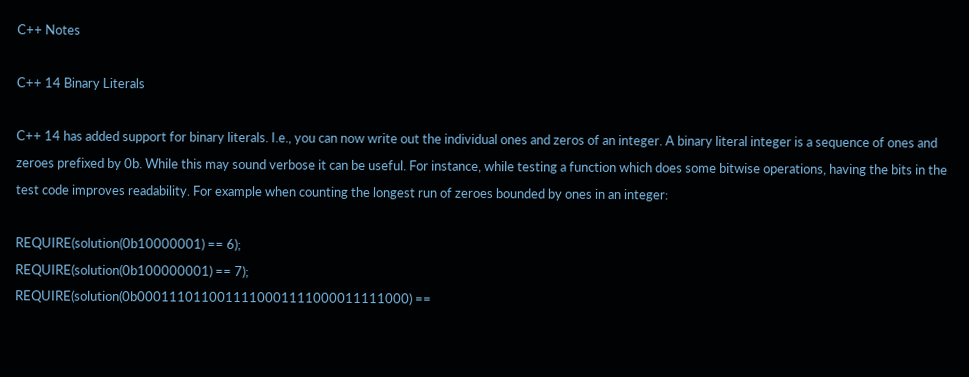C++ Notes

C++ 14 Binary Literals

C++ 14 has added support for binary literals. I.e., you can now write out the individual ones and zeros of an integer. A binary literal integer is a sequence of ones and zeroes prefixed by 0b. While this may sound verbose it can be useful. For instance, while testing a function which does some bitwise operations, having the bits in the test code improves readability. For example when counting the longest run of zeroes bounded by ones in an integer:

REQUIRE(solution(0b10000001) == 6);
REQUIRE(solution(0b100000001) == 7);
REQUIRE(solution(0b0001110110011110001111000011111000) ==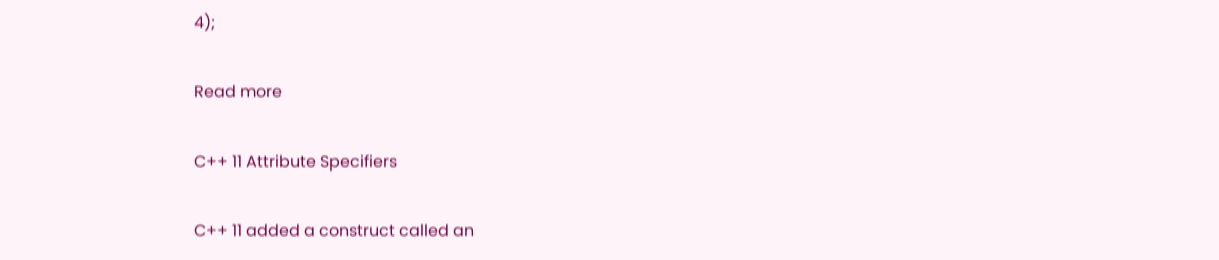4);

Read more

C++ 11 Attribute Specifiers

C++ 11 added a construct called an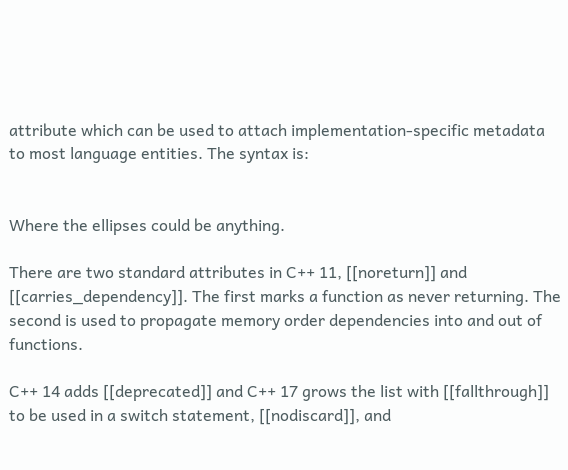attribute which can be used to attach implementation-specific metadata to most language entities. The syntax is:


Where the ellipses could be anything.

There are two standard attributes in C++ 11, [[noreturn]] and [[carries_dependency]]. The first marks a function as never returning. The second is used to propagate memory order dependencies into and out of functions.

C++ 14 adds [[deprecated]] and C++ 17 grows the list with [[fallthrough]] to be used in a switch statement, [[nodiscard]], and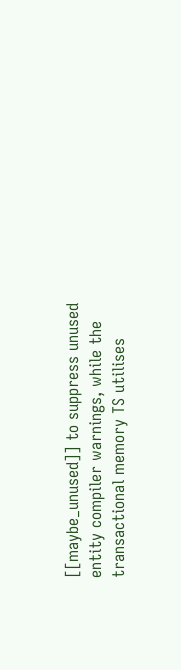[[maybe_unused]] to suppress unused entity compiler warnings, while the transactional memory TS utilises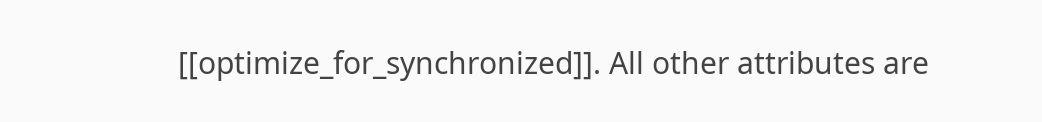[[optimize_for_synchronized]]. All other attributes are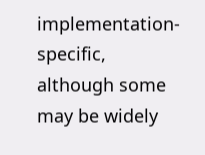implementation-specific, although some may be widely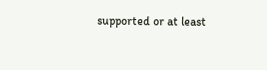supported or at least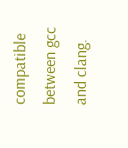compatible between gcc and clang.